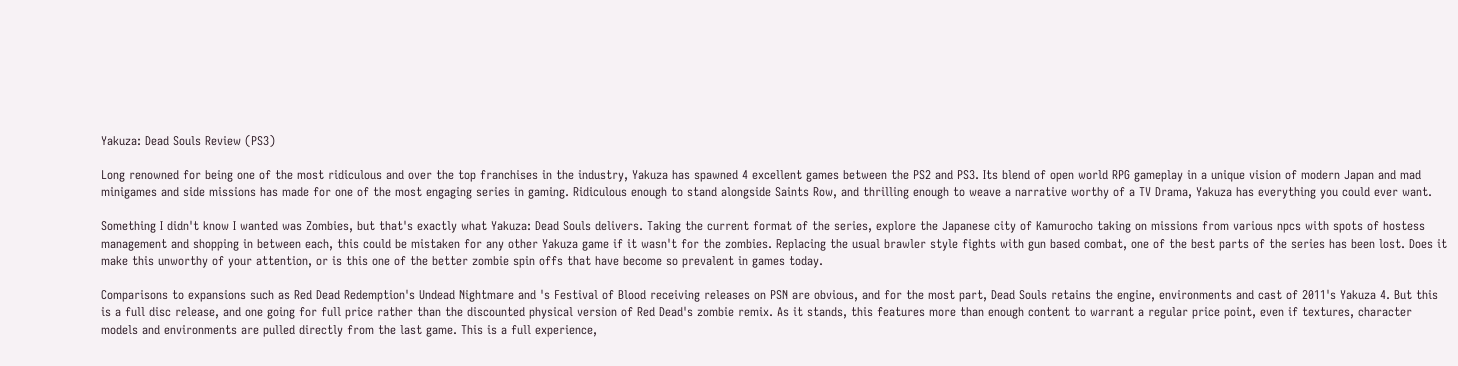Yakuza: Dead Souls Review (PS3)

Long renowned for being one of the most ridiculous and over the top franchises in the industry, Yakuza has spawned 4 excellent games between the PS2 and PS3. Its blend of open world RPG gameplay in a unique vision of modern Japan and mad minigames and side missions has made for one of the most engaging series in gaming. Ridiculous enough to stand alongside Saints Row, and thrilling enough to weave a narrative worthy of a TV Drama, Yakuza has everything you could ever want.

Something I didn't know I wanted was Zombies, but that's exactly what Yakuza: Dead Souls delivers. Taking the current format of the series, explore the Japanese city of Kamurocho taking on missions from various npcs with spots of hostess management and shopping in between each, this could be mistaken for any other Yakuza game if it wasn't for the zombies. Replacing the usual brawler style fights with gun based combat, one of the best parts of the series has been lost. Does it make this unworthy of your attention, or is this one of the better zombie spin offs that have become so prevalent in games today.

Comparisons to expansions such as Red Dead Redemption's Undead Nightmare and 's Festival of Blood receiving releases on PSN are obvious, and for the most part, Dead Souls retains the engine, environments and cast of 2011's Yakuza 4. But this is a full disc release, and one going for full price rather than the discounted physical version of Red Dead's zombie remix. As it stands, this features more than enough content to warrant a regular price point, even if textures, character models and environments are pulled directly from the last game. This is a full experience,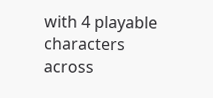with 4 playable characters across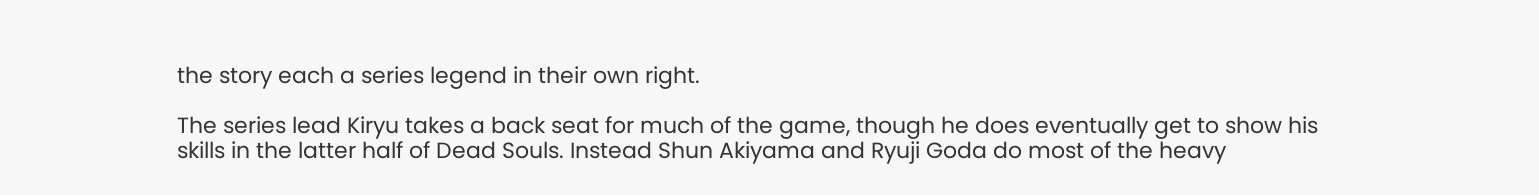the story each a series legend in their own right.

The series lead Kiryu takes a back seat for much of the game, though he does eventually get to show his skills in the latter half of Dead Souls. Instead Shun Akiyama and Ryuji Goda do most of the heavy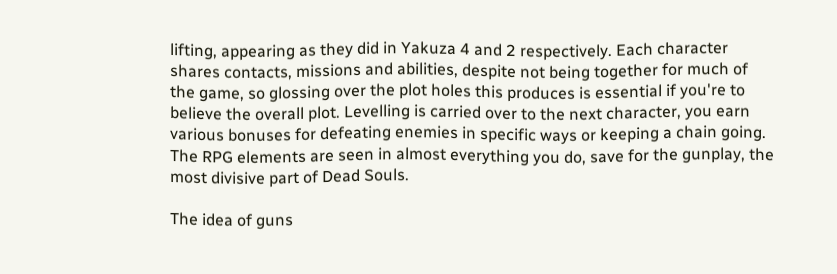lifting, appearing as they did in Yakuza 4 and 2 respectively. Each character shares contacts, missions and abilities, despite not being together for much of the game, so glossing over the plot holes this produces is essential if you're to believe the overall plot. Levelling is carried over to the next character, you earn various bonuses for defeating enemies in specific ways or keeping a chain going. The RPG elements are seen in almost everything you do, save for the gunplay, the most divisive part of Dead Souls.

The idea of guns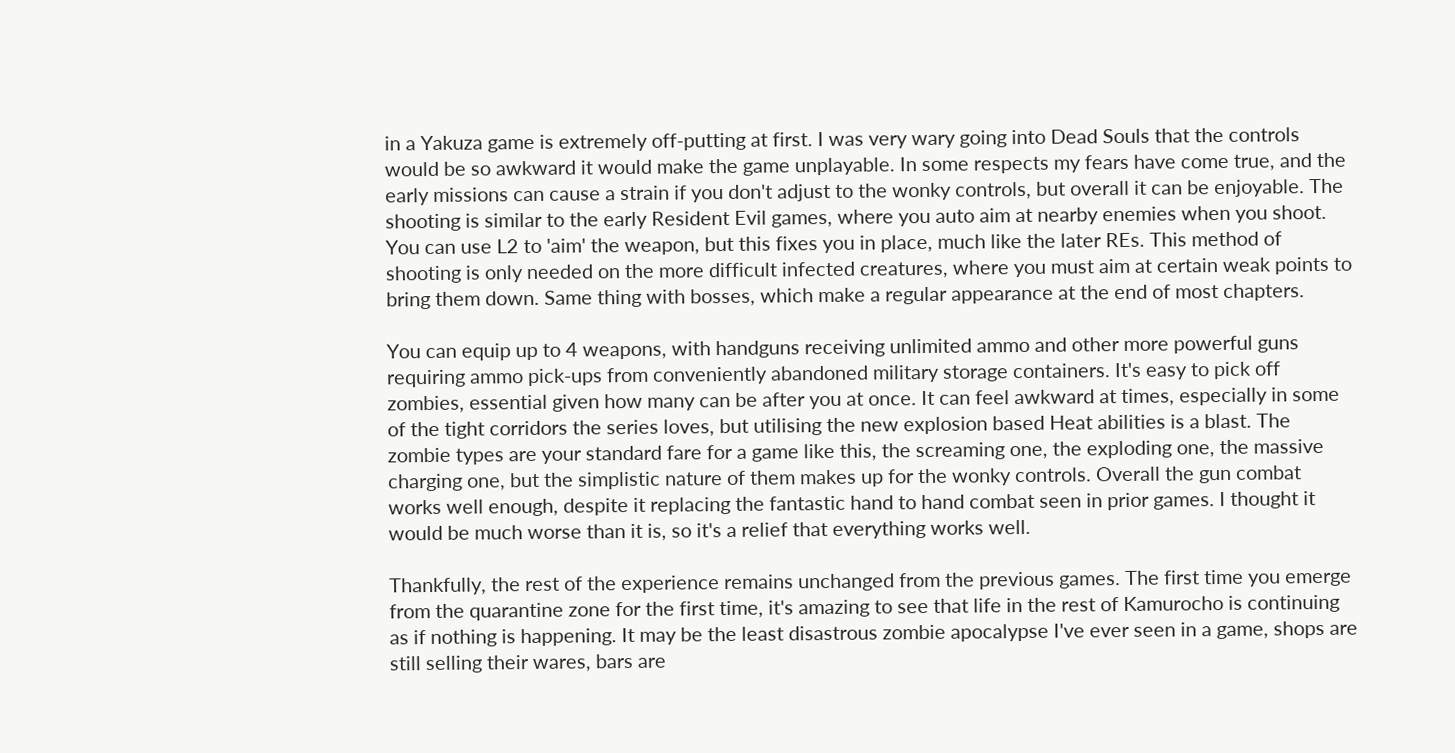in a Yakuza game is extremely off-putting at first. I was very wary going into Dead Souls that the controls would be so awkward it would make the game unplayable. In some respects my fears have come true, and the early missions can cause a strain if you don't adjust to the wonky controls, but overall it can be enjoyable. The shooting is similar to the early Resident Evil games, where you auto aim at nearby enemies when you shoot. You can use L2 to 'aim' the weapon, but this fixes you in place, much like the later REs. This method of shooting is only needed on the more difficult infected creatures, where you must aim at certain weak points to bring them down. Same thing with bosses, which make a regular appearance at the end of most chapters.

You can equip up to 4 weapons, with handguns receiving unlimited ammo and other more powerful guns requiring ammo pick-ups from conveniently abandoned military storage containers. It's easy to pick off zombies, essential given how many can be after you at once. It can feel awkward at times, especially in some of the tight corridors the series loves, but utilising the new explosion based Heat abilities is a blast. The zombie types are your standard fare for a game like this, the screaming one, the exploding one, the massive charging one, but the simplistic nature of them makes up for the wonky controls. Overall the gun combat works well enough, despite it replacing the fantastic hand to hand combat seen in prior games. I thought it would be much worse than it is, so it's a relief that everything works well.

Thankfully, the rest of the experience remains unchanged from the previous games. The first time you emerge from the quarantine zone for the first time, it's amazing to see that life in the rest of Kamurocho is continuing as if nothing is happening. It may be the least disastrous zombie apocalypse I've ever seen in a game, shops are still selling their wares, bars are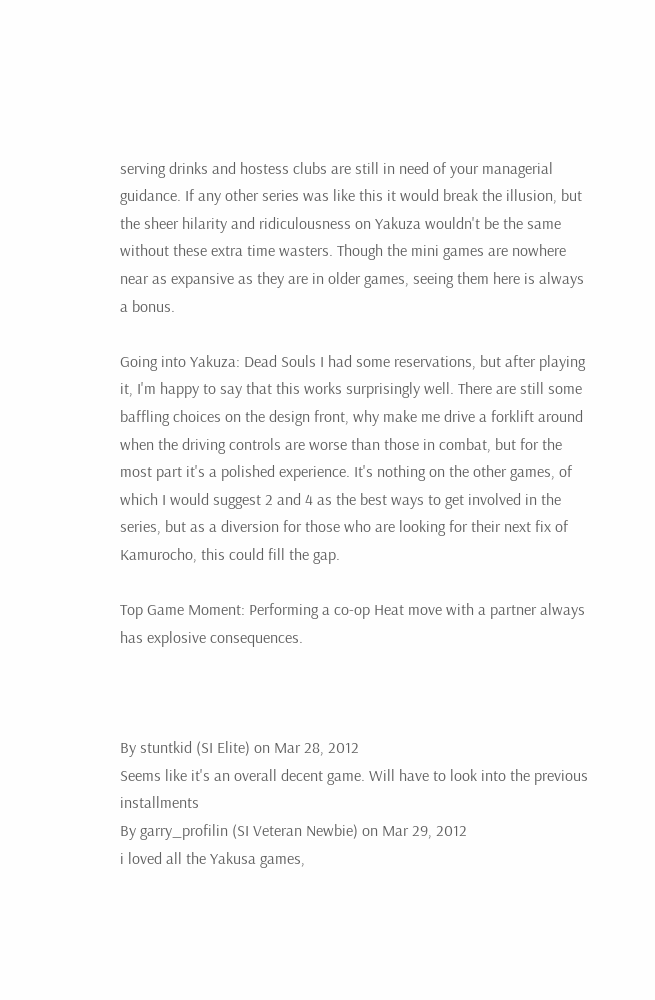serving drinks and hostess clubs are still in need of your managerial guidance. If any other series was like this it would break the illusion, but the sheer hilarity and ridiculousness on Yakuza wouldn't be the same without these extra time wasters. Though the mini games are nowhere near as expansive as they are in older games, seeing them here is always a bonus.

Going into Yakuza: Dead Souls I had some reservations, but after playing it, I'm happy to say that this works surprisingly well. There are still some baffling choices on the design front, why make me drive a forklift around when the driving controls are worse than those in combat, but for the most part it's a polished experience. It's nothing on the other games, of which I would suggest 2 and 4 as the best ways to get involved in the series, but as a diversion for those who are looking for their next fix of Kamurocho, this could fill the gap.

Top Game Moment: Performing a co-op Heat move with a partner always has explosive consequences.



By stuntkid (SI Elite) on Mar 28, 2012
Seems like it's an overall decent game. Will have to look into the previous installments
By garry_profilin (SI Veteran Newbie) on Mar 29, 2012
i loved all the Yakusa games,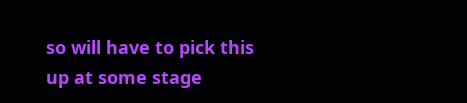so will have to pick this up at some stage